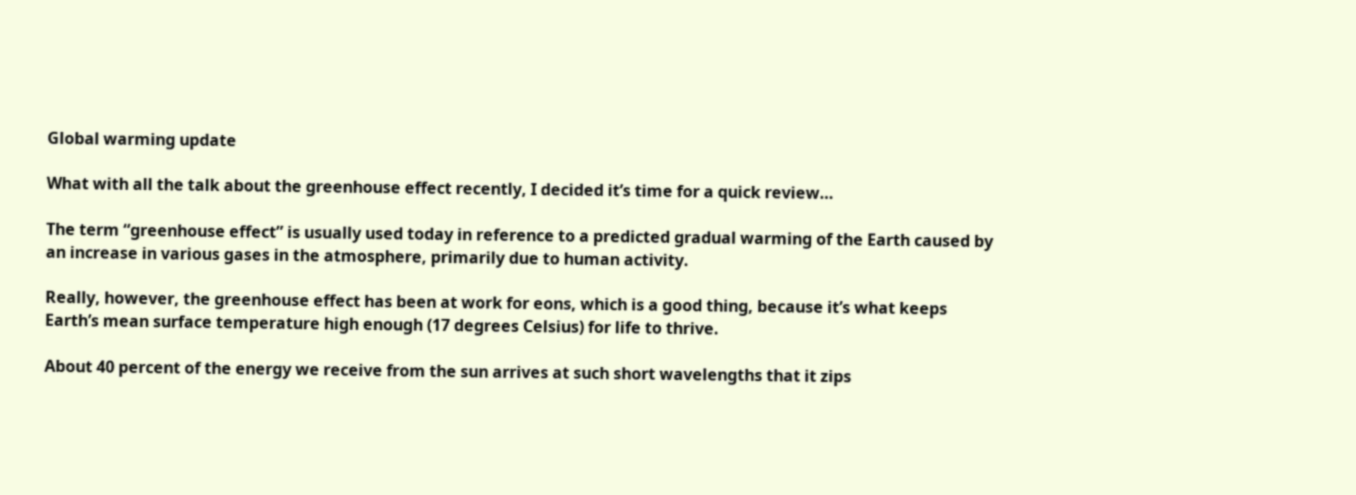Global warming update

What with all the talk about the greenhouse effect recently, I decided it’s time for a quick review…

The term “greenhouse effect” is usually used today in reference to a predicted gradual warming of the Earth caused by an increase in various gases in the atmosphere, primarily due to human activity.

Really, however, the greenhouse effect has been at work for eons, which is a good thing, because it’s what keeps Earth’s mean surface temperature high enough (17 degrees Celsius) for life to thrive.

About 40 percent of the energy we receive from the sun arrives at such short wavelengths that it zips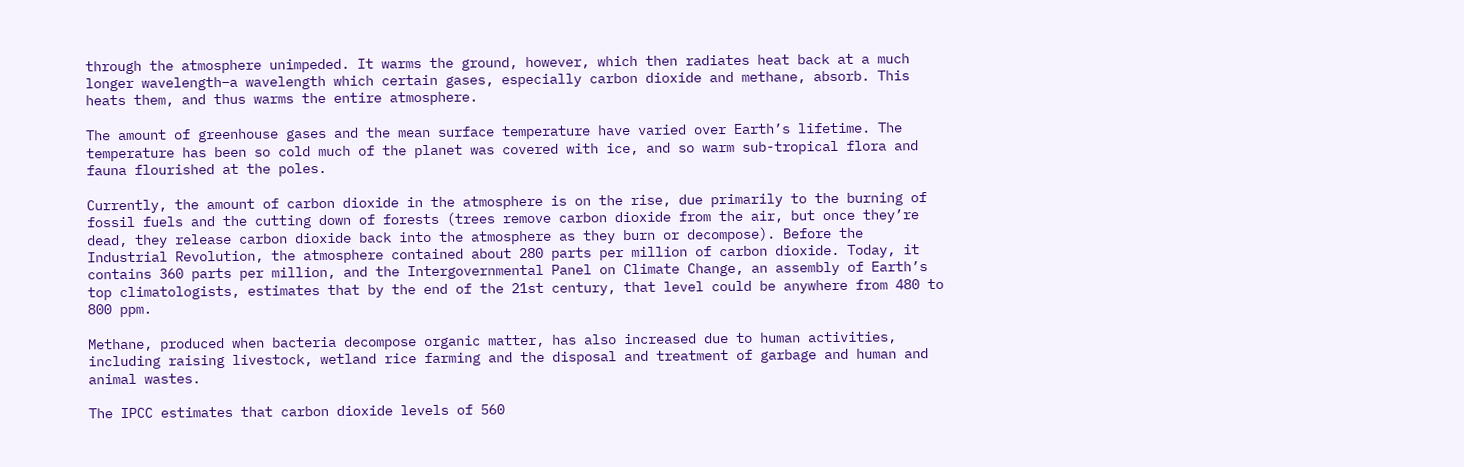through the atmosphere unimpeded. It warms the ground, however, which then radiates heat back at a much longer wavelength–a wavelength which certain gases, especially carbon dioxide and methane, absorb. This heats them, and thus warms the entire atmosphere.

The amount of greenhouse gases and the mean surface temperature have varied over Earth’s lifetime. The temperature has been so cold much of the planet was covered with ice, and so warm sub-tropical flora and fauna flourished at the poles.

Currently, the amount of carbon dioxide in the atmosphere is on the rise, due primarily to the burning of fossil fuels and the cutting down of forests (trees remove carbon dioxide from the air, but once they’re dead, they release carbon dioxide back into the atmosphere as they burn or decompose). Before the Industrial Revolution, the atmosphere contained about 280 parts per million of carbon dioxide. Today, it contains 360 parts per million, and the Intergovernmental Panel on Climate Change, an assembly of Earth’s top climatologists, estimates that by the end of the 21st century, that level could be anywhere from 480 to 800 ppm.

Methane, produced when bacteria decompose organic matter, has also increased due to human activities, including raising livestock, wetland rice farming and the disposal and treatment of garbage and human and animal wastes.

The IPCC estimates that carbon dioxide levels of 560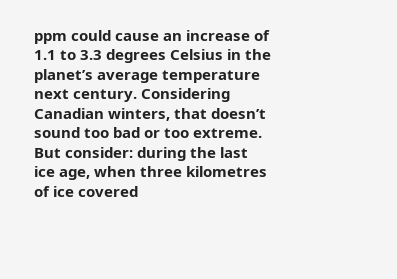ppm could cause an increase of 1.1 to 3.3 degrees Celsius in the planet’s average temperature next century. Considering Canadian winters, that doesn’t sound too bad or too extreme. But consider: during the last ice age, when three kilometres of ice covered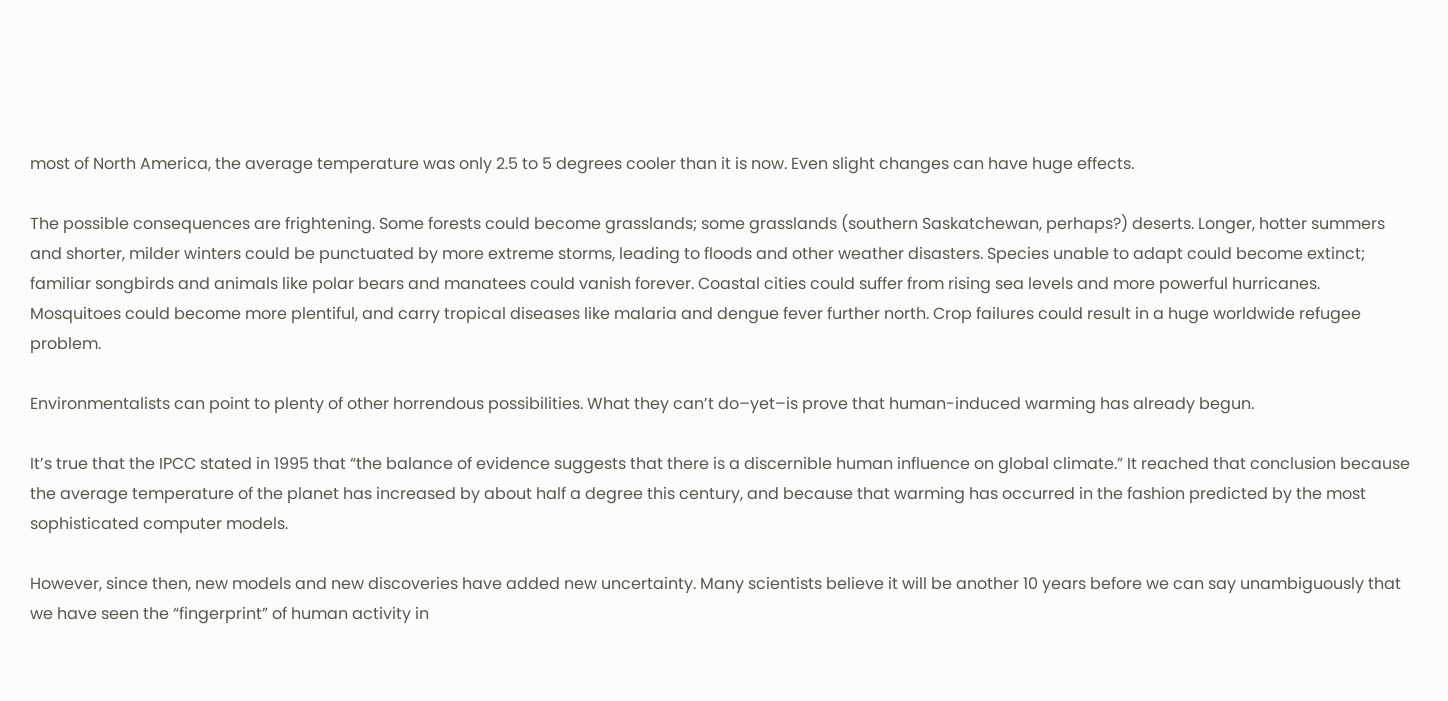most of North America, the average temperature was only 2.5 to 5 degrees cooler than it is now. Even slight changes can have huge effects.

The possible consequences are frightening. Some forests could become grasslands; some grasslands (southern Saskatchewan, perhaps?) deserts. Longer, hotter summers and shorter, milder winters could be punctuated by more extreme storms, leading to floods and other weather disasters. Species unable to adapt could become extinct; familiar songbirds and animals like polar bears and manatees could vanish forever. Coastal cities could suffer from rising sea levels and more powerful hurricanes. Mosquitoes could become more plentiful, and carry tropical diseases like malaria and dengue fever further north. Crop failures could result in a huge worldwide refugee problem.

Environmentalists can point to plenty of other horrendous possibilities. What they can’t do–yet–is prove that human-induced warming has already begun.

It’s true that the IPCC stated in 1995 that “the balance of evidence suggests that there is a discernible human influence on global climate.” It reached that conclusion because the average temperature of the planet has increased by about half a degree this century, and because that warming has occurred in the fashion predicted by the most sophisticated computer models.

However, since then, new models and new discoveries have added new uncertainty. Many scientists believe it will be another 10 years before we can say unambiguously that we have seen the “fingerprint” of human activity in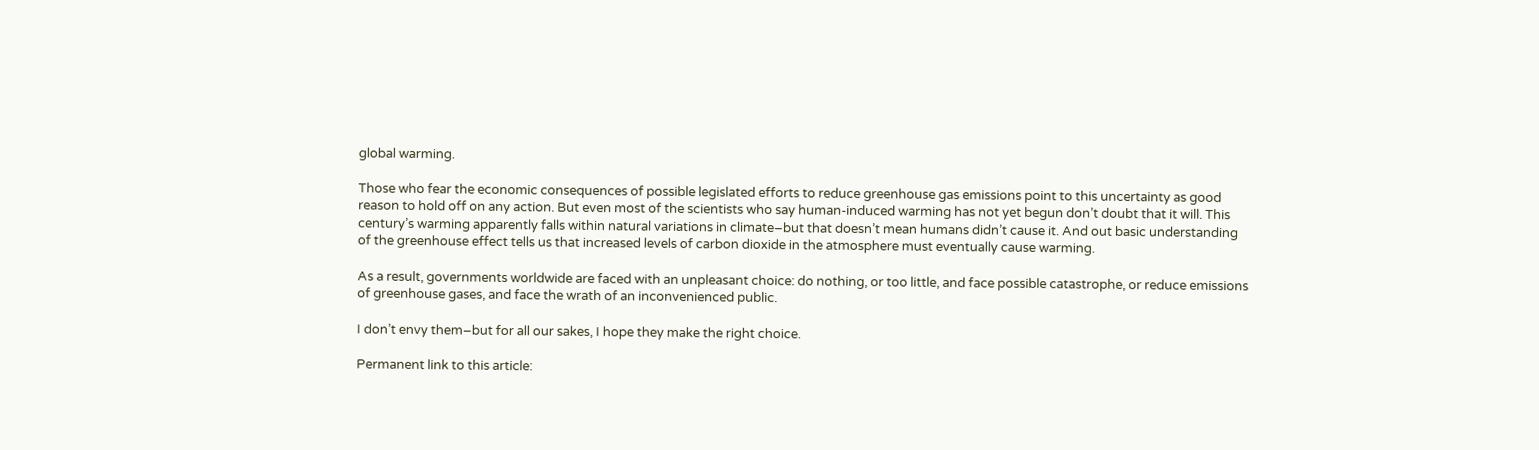global warming.

Those who fear the economic consequences of possible legislated efforts to reduce greenhouse gas emissions point to this uncertainty as good reason to hold off on any action. But even most of the scientists who say human-induced warming has not yet begun don’t doubt that it will. This century’s warming apparently falls within natural variations in climate–but that doesn’t mean humans didn’t cause it. And out basic understanding of the greenhouse effect tells us that increased levels of carbon dioxide in the atmosphere must eventually cause warming.

As a result, governments worldwide are faced with an unpleasant choice: do nothing, or too little, and face possible catastrophe, or reduce emissions of greenhouse gases, and face the wrath of an inconvenienced public.

I don’t envy them–but for all our sakes, I hope they make the right choice.

Permanent link to this article: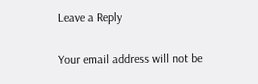Leave a Reply

Your email address will not be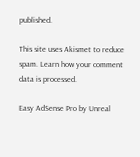published.

This site uses Akismet to reduce spam. Learn how your comment data is processed.

Easy AdSense Pro by Unreal